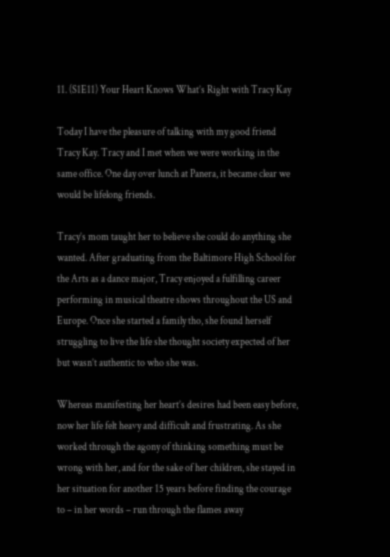11. (S1E11) Your Heart Knows What’s Right with Tracy Kay

Today I have the pleasure of talking with my good friend Tracy Kay. Tracy and I met when we were working in the same office. One day over lunch at Panera, it became clear we would be lifelong friends.

Tracy’s mom taught her to believe she could do anything she wanted. After graduating from the Baltimore High School for the Arts as a dance major, Tracy enjoyed a fulfilling career performing in musical theatre shows throughout the US and Europe. Once she started a family tho, she found herself struggling to live the life she thought society expected of her but wasn’t authentic to who she was.

Whereas manifesting her heart’s desires had been easy before, now her life felt heavy and difficult and frustrating. As she worked through the agony of thinking something must be wrong with her, and for the sake of her children, she stayed in her situation for another 15 years before finding the courage to – in her words – run through the flames away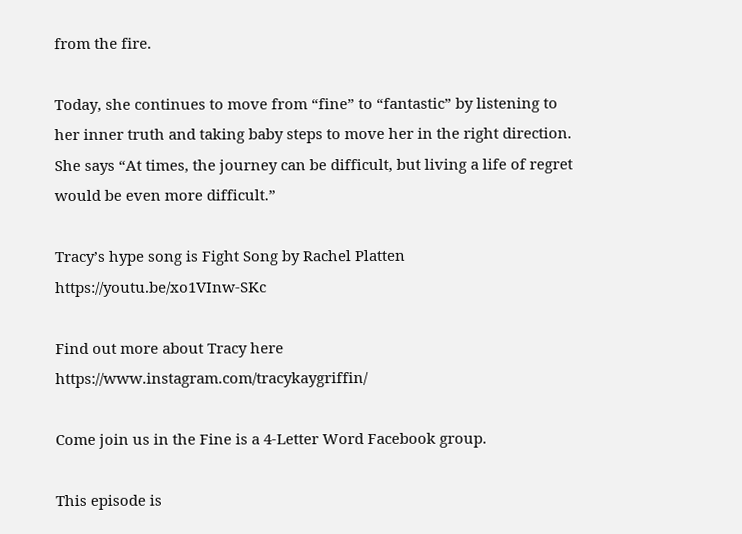from the fire.

Today, she continues to move from “fine” to “fantastic” by listening to her inner truth and taking baby steps to move her in the right direction. She says “At times, the journey can be difficult, but living a life of regret would be even more difficult.”

Tracy’s hype song is Fight Song by Rachel Platten https://youtu.be/xo1VInw-SKc

Find out more about Tracy here https://www.instagram.com/tracykaygriffin/

Come join us in the Fine is a 4-Letter Word Facebook group.

This episode is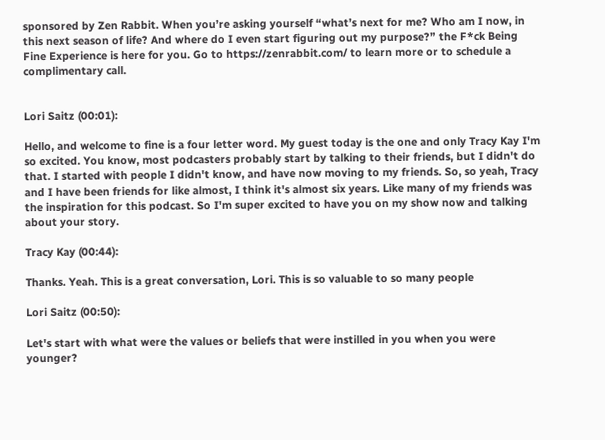sponsored by Zen Rabbit. When you’re asking yourself “what’s next for me? Who am I now, in this next season of life? And where do I even start figuring out my purpose?” the F*ck Being Fine Experience is here for you. Go to https://zenrabbit.com/ to learn more or to schedule a complimentary call.


Lori Saitz (00:01):

Hello, and welcome to fine is a four letter word. My guest today is the one and only Tracy Kay I'm so excited. You know, most podcasters probably start by talking to their friends, but I didn't do that. I started with people I didn't know, and have now moving to my friends. So, so yeah, Tracy and I have been friends for like almost, I think it's almost six years. Like many of my friends was the inspiration for this podcast. So I'm super excited to have you on my show now and talking about your story.

Tracy Kay (00:44):

Thanks. Yeah. This is a great conversation, Lori. This is so valuable to so many people

Lori Saitz (00:50):

Let's start with what were the values or beliefs that were instilled in you when you were younger?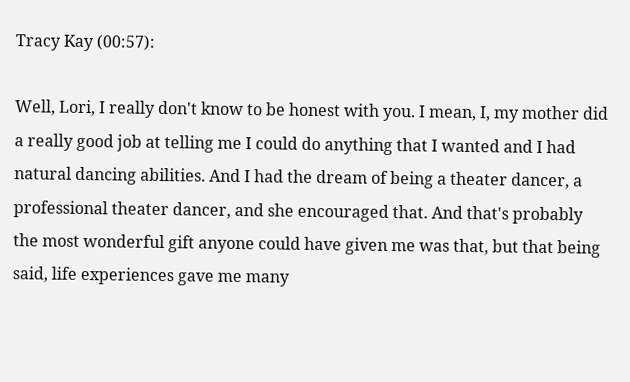Tracy Kay (00:57):

Well, Lori, I really don't know to be honest with you. I mean, I, my mother did a really good job at telling me I could do anything that I wanted and I had natural dancing abilities. And I had the dream of being a theater dancer, a professional theater dancer, and she encouraged that. And that's probably the most wonderful gift anyone could have given me was that, but that being said, life experiences gave me many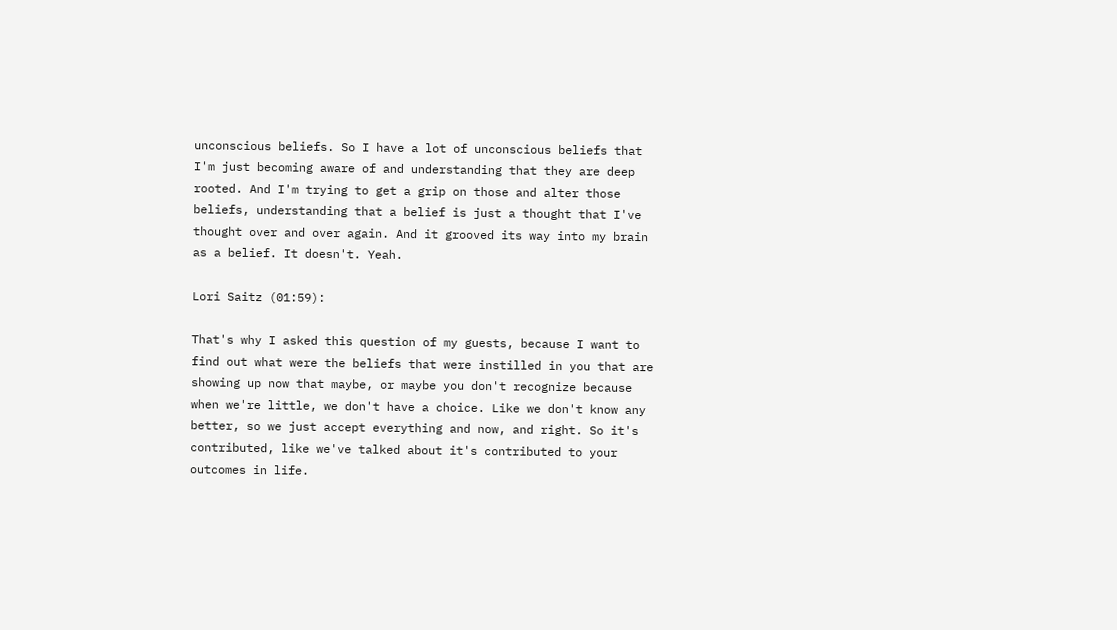unconscious beliefs. So I have a lot of unconscious beliefs that I'm just becoming aware of and understanding that they are deep rooted. And I'm trying to get a grip on those and alter those beliefs, understanding that a belief is just a thought that I've thought over and over again. And it grooved its way into my brain as a belief. It doesn't. Yeah.

Lori Saitz (01:59):

That's why I asked this question of my guests, because I want to find out what were the beliefs that were instilled in you that are showing up now that maybe, or maybe you don't recognize because when we're little, we don't have a choice. Like we don't know any better, so we just accept everything and now, and right. So it's contributed, like we've talked about it's contributed to your outcomes in life.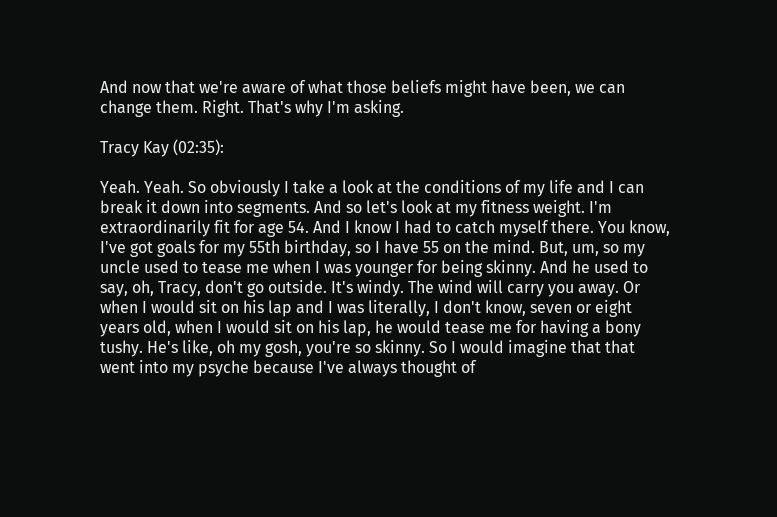And now that we're aware of what those beliefs might have been, we can change them. Right. That's why I'm asking.

Tracy Kay (02:35):

Yeah. Yeah. So obviously I take a look at the conditions of my life and I can break it down into segments. And so let's look at my fitness weight. I'm extraordinarily fit for age 54. And I know I had to catch myself there. You know, I've got goals for my 55th birthday, so I have 55 on the mind. But, um, so my uncle used to tease me when I was younger for being skinny. And he used to say, oh, Tracy, don't go outside. It's windy. The wind will carry you away. Or when I would sit on his lap and I was literally, I don't know, seven or eight years old, when I would sit on his lap, he would tease me for having a bony tushy. He's like, oh my gosh, you're so skinny. So I would imagine that that went into my psyche because I've always thought of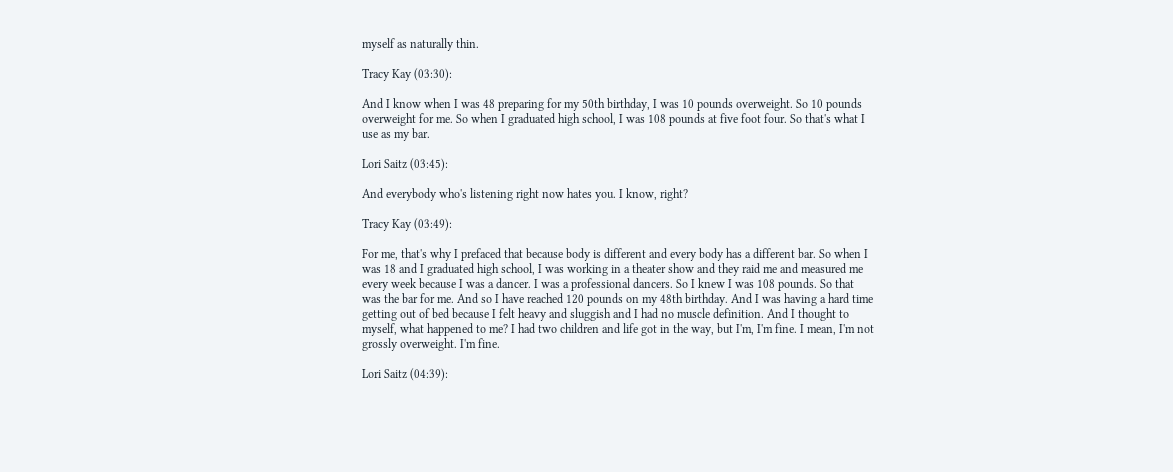myself as naturally thin.

Tracy Kay (03:30):

And I know when I was 48 preparing for my 50th birthday, I was 10 pounds overweight. So 10 pounds overweight for me. So when I graduated high school, I was 108 pounds at five foot four. So that's what I use as my bar.

Lori Saitz (03:45):

And everybody who's listening right now hates you. I know, right?

Tracy Kay (03:49):

For me, that's why I prefaced that because body is different and every body has a different bar. So when I was 18 and I graduated high school, I was working in a theater show and they raid me and measured me every week because I was a dancer. I was a professional dancers. So I knew I was 108 pounds. So that was the bar for me. And so I have reached 120 pounds on my 48th birthday. And I was having a hard time getting out of bed because I felt heavy and sluggish and I had no muscle definition. And I thought to myself, what happened to me? I had two children and life got in the way, but I'm, I'm fine. I mean, I'm not grossly overweight. I'm fine.

Lori Saitz (04:39):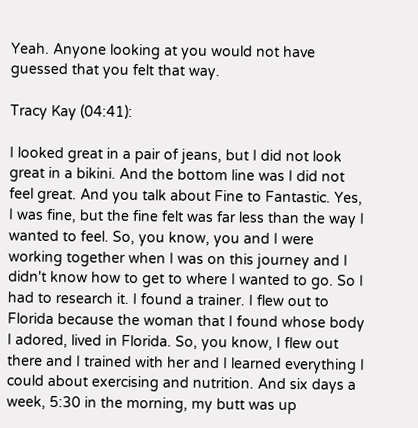Yeah. Anyone looking at you would not have guessed that you felt that way.

Tracy Kay (04:41):

I looked great in a pair of jeans, but I did not look great in a bikini. And the bottom line was I did not feel great. And you talk about Fine to Fantastic. Yes, I was fine, but the fine felt was far less than the way I wanted to feel. So, you know, you and I were working together when I was on this journey and I didn't know how to get to where I wanted to go. So I had to research it. I found a trainer. I flew out to Florida because the woman that I found whose body I adored, lived in Florida. So, you know, I flew out there and I trained with her and I learned everything I could about exercising and nutrition. And six days a week, 5:30 in the morning, my butt was up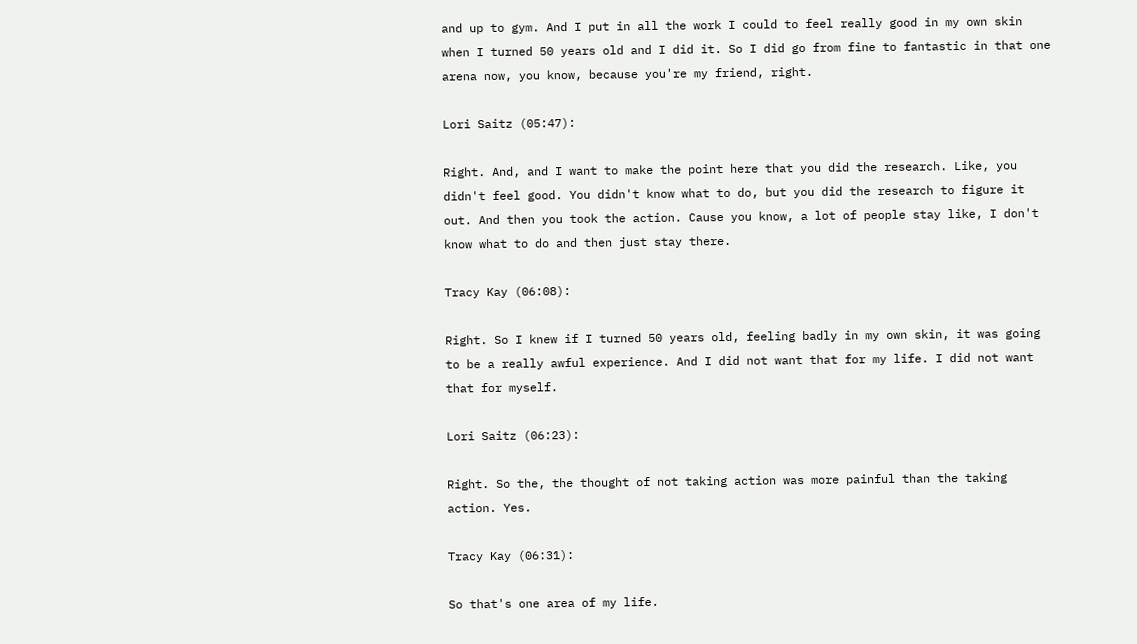and up to gym. And I put in all the work I could to feel really good in my own skin when I turned 50 years old and I did it. So I did go from fine to fantastic in that one arena now, you know, because you're my friend, right.

Lori Saitz (05:47):

Right. And, and I want to make the point here that you did the research. Like, you didn't feel good. You didn't know what to do, but you did the research to figure it out. And then you took the action. Cause you know, a lot of people stay like, I don't know what to do and then just stay there.

Tracy Kay (06:08):

Right. So I knew if I turned 50 years old, feeling badly in my own skin, it was going to be a really awful experience. And I did not want that for my life. I did not want that for myself.

Lori Saitz (06:23):

Right. So the, the thought of not taking action was more painful than the taking action. Yes.

Tracy Kay (06:31):

So that's one area of my life.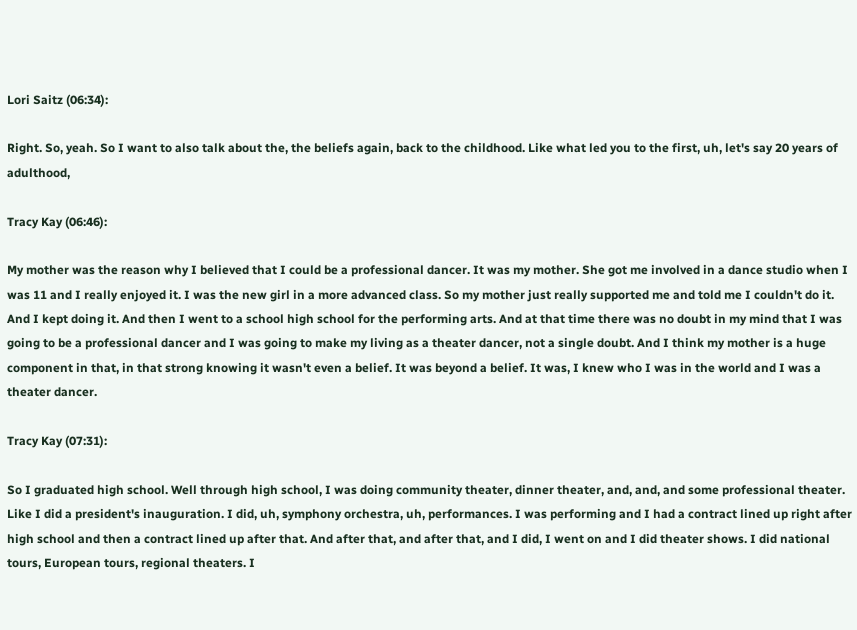Lori Saitz (06:34):

Right. So, yeah. So I want to also talk about the, the beliefs again, back to the childhood. Like what led you to the first, uh, let's say 20 years of adulthood,

Tracy Kay (06:46):

My mother was the reason why I believed that I could be a professional dancer. It was my mother. She got me involved in a dance studio when I was 11 and I really enjoyed it. I was the new girl in a more advanced class. So my mother just really supported me and told me I couldn't do it. And I kept doing it. And then I went to a school high school for the performing arts. And at that time there was no doubt in my mind that I was going to be a professional dancer and I was going to make my living as a theater dancer, not a single doubt. And I think my mother is a huge component in that, in that strong knowing it wasn't even a belief. It was beyond a belief. It was, I knew who I was in the world and I was a theater dancer.

Tracy Kay (07:31):

So I graduated high school. Well through high school, I was doing community theater, dinner theater, and, and, and some professional theater. Like I did a president's inauguration. I did, uh, symphony orchestra, uh, performances. I was performing and I had a contract lined up right after high school and then a contract lined up after that. And after that, and after that, and I did, I went on and I did theater shows. I did national tours, European tours, regional theaters. I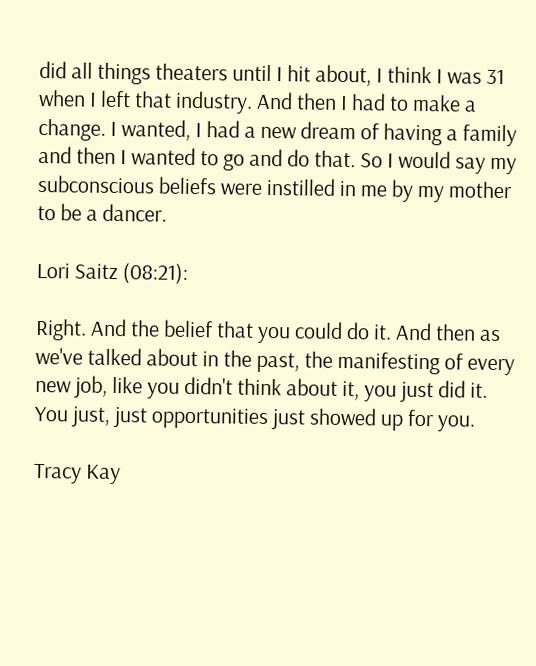did all things theaters until I hit about, I think I was 31 when I left that industry. And then I had to make a change. I wanted, I had a new dream of having a family and then I wanted to go and do that. So I would say my subconscious beliefs were instilled in me by my mother to be a dancer.

Lori Saitz (08:21):

Right. And the belief that you could do it. And then as we've talked about in the past, the manifesting of every new job, like you didn't think about it, you just did it. You just, just opportunities just showed up for you.

Tracy Kay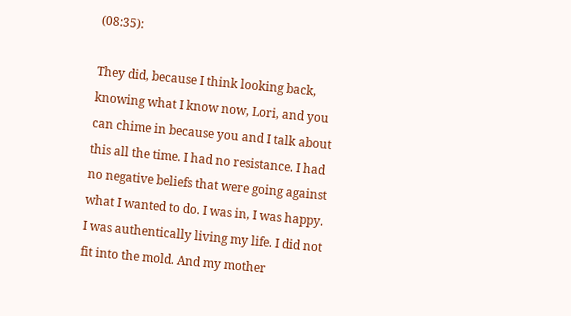(08:35):

They did, because I think looking back, knowing what I know now, Lori, and you can chime in because you and I talk about this all the time. I had no resistance. I had no negative beliefs that were going against what I wanted to do. I was in, I was happy. I was authentically living my life. I did not fit into the mold. And my mother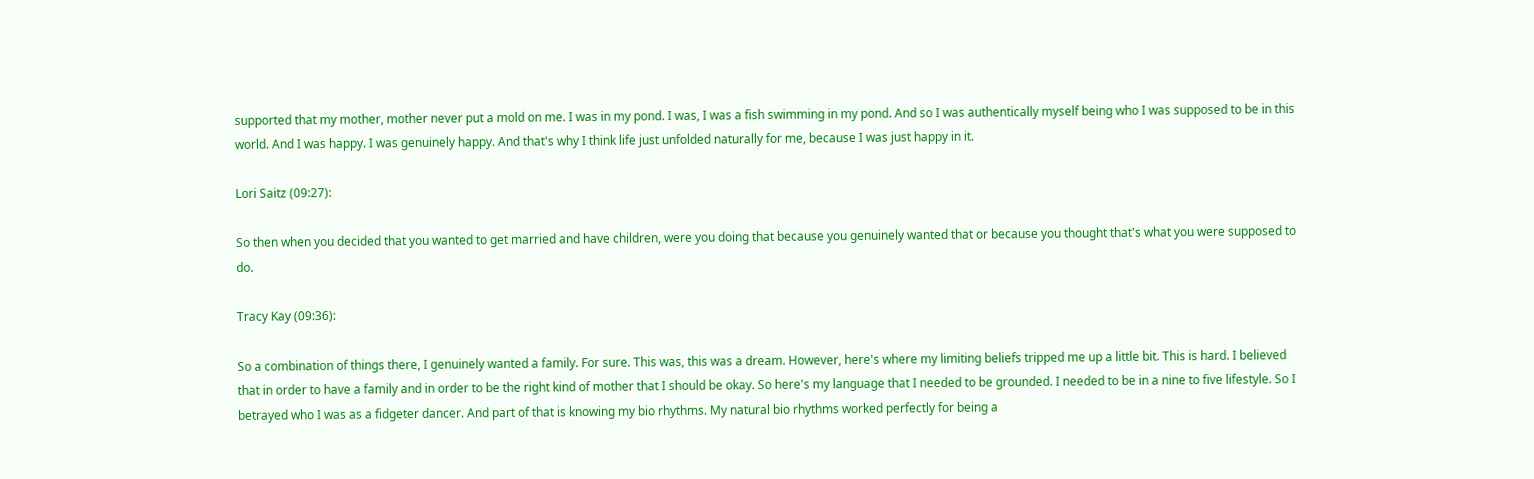supported that my mother, mother never put a mold on me. I was in my pond. I was, I was a fish swimming in my pond. And so I was authentically myself being who I was supposed to be in this world. And I was happy. I was genuinely happy. And that's why I think life just unfolded naturally for me, because I was just happy in it.

Lori Saitz (09:27):

So then when you decided that you wanted to get married and have children, were you doing that because you genuinely wanted that or because you thought that's what you were supposed to do.

Tracy Kay (09:36):

So a combination of things there, I genuinely wanted a family. For sure. This was, this was a dream. However, here's where my limiting beliefs tripped me up a little bit. This is hard. I believed that in order to have a family and in order to be the right kind of mother that I should be okay. So here's my language that I needed to be grounded. I needed to be in a nine to five lifestyle. So I betrayed who I was as a fidgeter dancer. And part of that is knowing my bio rhythms. My natural bio rhythms worked perfectly for being a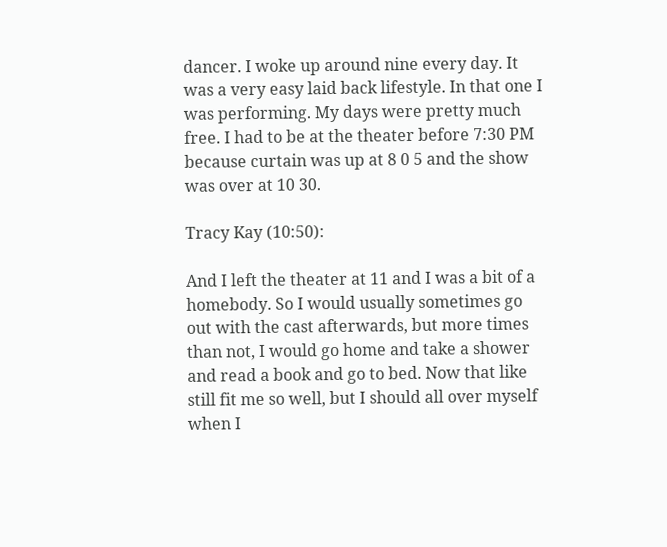dancer. I woke up around nine every day. It was a very easy laid back lifestyle. In that one I was performing. My days were pretty much free. I had to be at the theater before 7:30 PM because curtain was up at 8 0 5 and the show was over at 10 30.

Tracy Kay (10:50):

And I left the theater at 11 and I was a bit of a homebody. So I would usually sometimes go out with the cast afterwards, but more times than not, I would go home and take a shower and read a book and go to bed. Now that like still fit me so well, but I should all over myself when I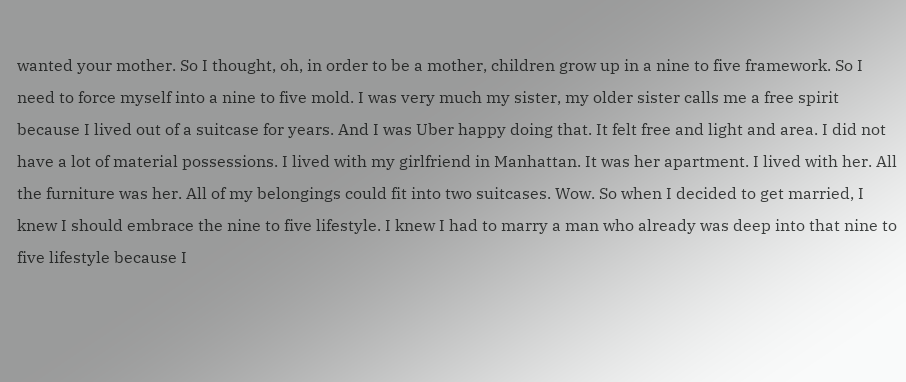wanted your mother. So I thought, oh, in order to be a mother, children grow up in a nine to five framework. So I need to force myself into a nine to five mold. I was very much my sister, my older sister calls me a free spirit because I lived out of a suitcase for years. And I was Uber happy doing that. It felt free and light and area. I did not have a lot of material possessions. I lived with my girlfriend in Manhattan. It was her apartment. I lived with her. All the furniture was her. All of my belongings could fit into two suitcases. Wow. So when I decided to get married, I knew I should embrace the nine to five lifestyle. I knew I had to marry a man who already was deep into that nine to five lifestyle because I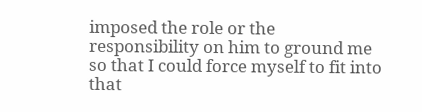imposed the role or the responsibility on him to ground me so that I could force myself to fit into that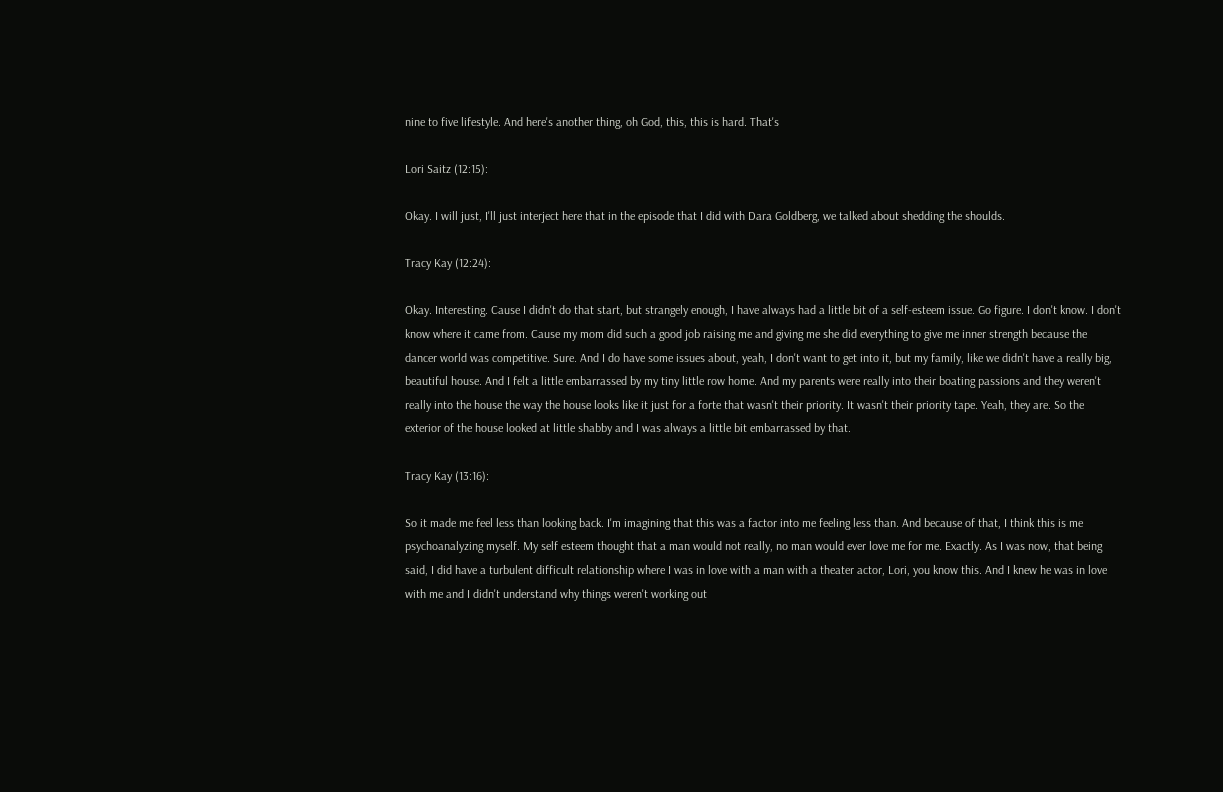nine to five lifestyle. And here's another thing, oh God, this, this is hard. That's

Lori Saitz (12:15):

Okay. I will just, I'll just interject here that in the episode that I did with Dara Goldberg, we talked about shedding the shoulds.

Tracy Kay (12:24):

Okay. Interesting. Cause I didn't do that start, but strangely enough, I have always had a little bit of a self-esteem issue. Go figure. I don't know. I don't know where it came from. Cause my mom did such a good job raising me and giving me she did everything to give me inner strength because the dancer world was competitive. Sure. And I do have some issues about, yeah, I don't want to get into it, but my family, like we didn't have a really big, beautiful house. And I felt a little embarrassed by my tiny little row home. And my parents were really into their boating passions and they weren't really into the house the way the house looks like it just for a forte that wasn't their priority. It wasn't their priority tape. Yeah, they are. So the exterior of the house looked at little shabby and I was always a little bit embarrassed by that.

Tracy Kay (13:16):

So it made me feel less than looking back. I'm imagining that this was a factor into me feeling less than. And because of that, I think this is me psychoanalyzing myself. My self esteem thought that a man would not really, no man would ever love me for me. Exactly. As I was now, that being said, I did have a turbulent difficult relationship where I was in love with a man with a theater actor, Lori, you know this. And I knew he was in love with me and I didn't understand why things weren't working out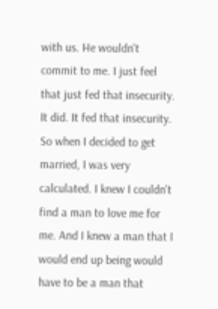with us. He wouldn't commit to me. I just feel that just fed that insecurity. It did. It fed that insecurity. So when I decided to get married, I was very calculated. I knew I couldn't find a man to love me for me. And I knew a man that I would end up being would have to be a man that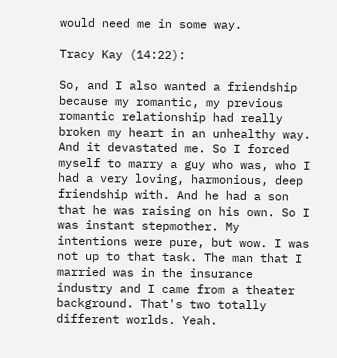would need me in some way.

Tracy Kay (14:22):

So, and I also wanted a friendship because my romantic, my previous romantic relationship had really broken my heart in an unhealthy way. And it devastated me. So I forced myself to marry a guy who was, who I had a very loving, harmonious, deep friendship with. And he had a son that he was raising on his own. So I was instant stepmother. My intentions were pure, but wow. I was not up to that task. The man that I married was in the insurance industry and I came from a theater background. That's two totally different worlds. Yeah.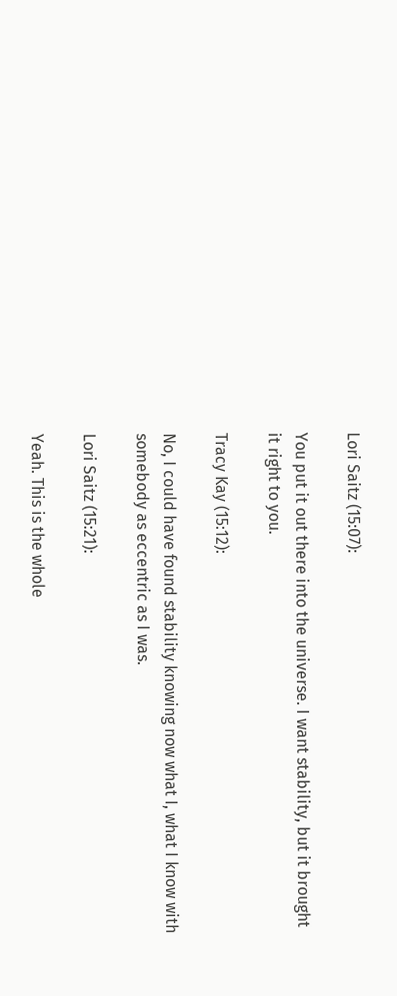Lori Saitz (15:07):

You put it out there into the universe. I want stability, but it brought it right to you.

Tracy Kay (15:12):

No, I could have found stability knowing now what I, what I know with somebody as eccentric as I was.

Lori Saitz (15:21):

Yeah. This is the whole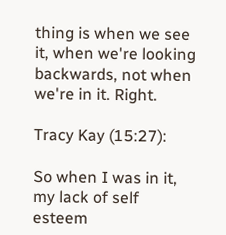thing is when we see it, when we're looking backwards, not when we're in it. Right.

Tracy Kay (15:27):

So when I was in it, my lack of self esteem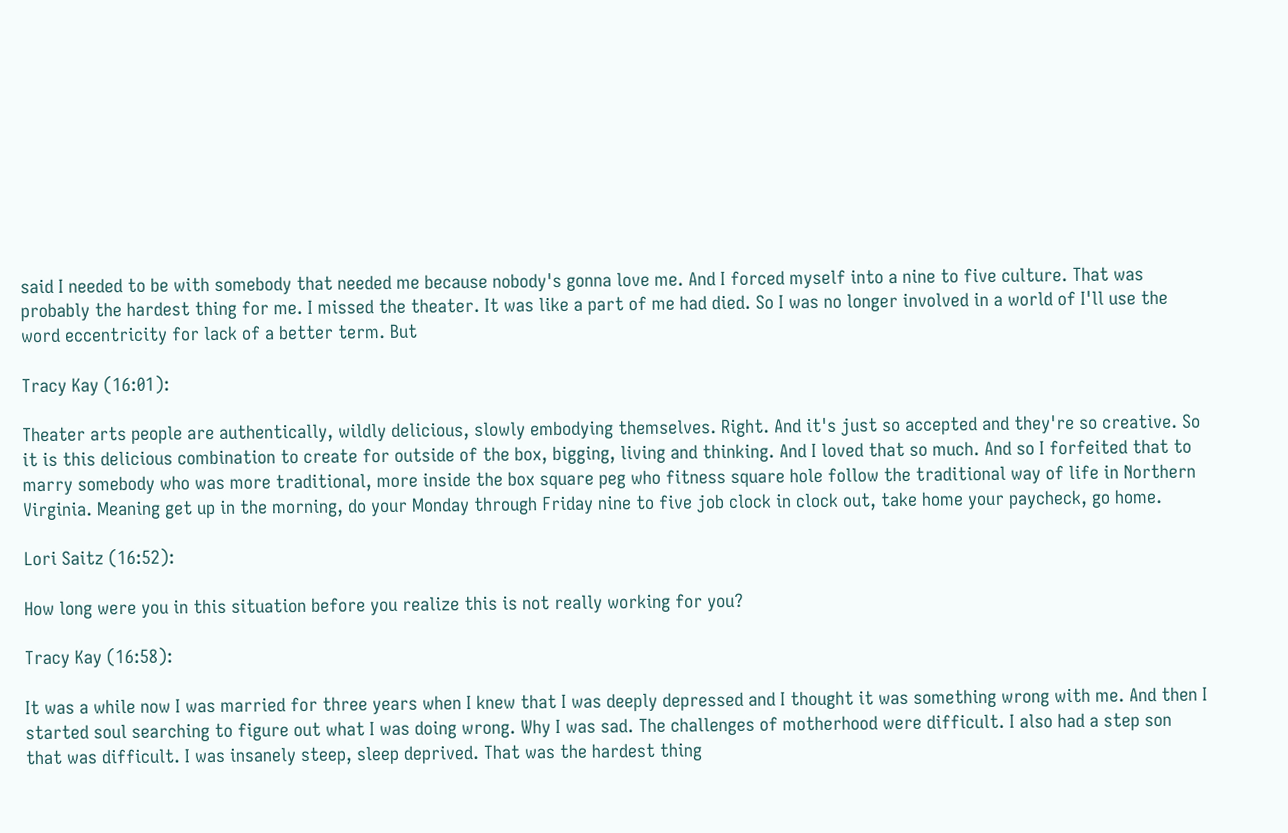said I needed to be with somebody that needed me because nobody's gonna love me. And I forced myself into a nine to five culture. That was probably the hardest thing for me. I missed the theater. It was like a part of me had died. So I was no longer involved in a world of I'll use the word eccentricity for lack of a better term. But

Tracy Kay (16:01):

Theater arts people are authentically, wildly delicious, slowly embodying themselves. Right. And it's just so accepted and they're so creative. So it is this delicious combination to create for outside of the box, bigging, living and thinking. And I loved that so much. And so I forfeited that to marry somebody who was more traditional, more inside the box square peg who fitness square hole follow the traditional way of life in Northern Virginia. Meaning get up in the morning, do your Monday through Friday nine to five job clock in clock out, take home your paycheck, go home.

Lori Saitz (16:52):

How long were you in this situation before you realize this is not really working for you?

Tracy Kay (16:58):

It was a while now I was married for three years when I knew that I was deeply depressed and I thought it was something wrong with me. And then I started soul searching to figure out what I was doing wrong. Why I was sad. The challenges of motherhood were difficult. I also had a step son that was difficult. I was insanely steep, sleep deprived. That was the hardest thing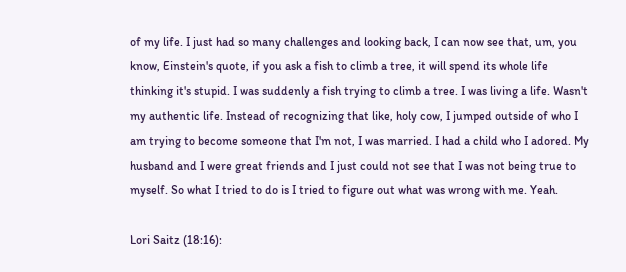of my life. I just had so many challenges and looking back, I can now see that, um, you know, Einstein's quote, if you ask a fish to climb a tree, it will spend its whole life thinking it's stupid. I was suddenly a fish trying to climb a tree. I was living a life. Wasn't my authentic life. Instead of recognizing that like, holy cow, I jumped outside of who I am trying to become someone that I'm not, I was married. I had a child who I adored. My husband and I were great friends and I just could not see that I was not being true to myself. So what I tried to do is I tried to figure out what was wrong with me. Yeah.

Lori Saitz (18:16):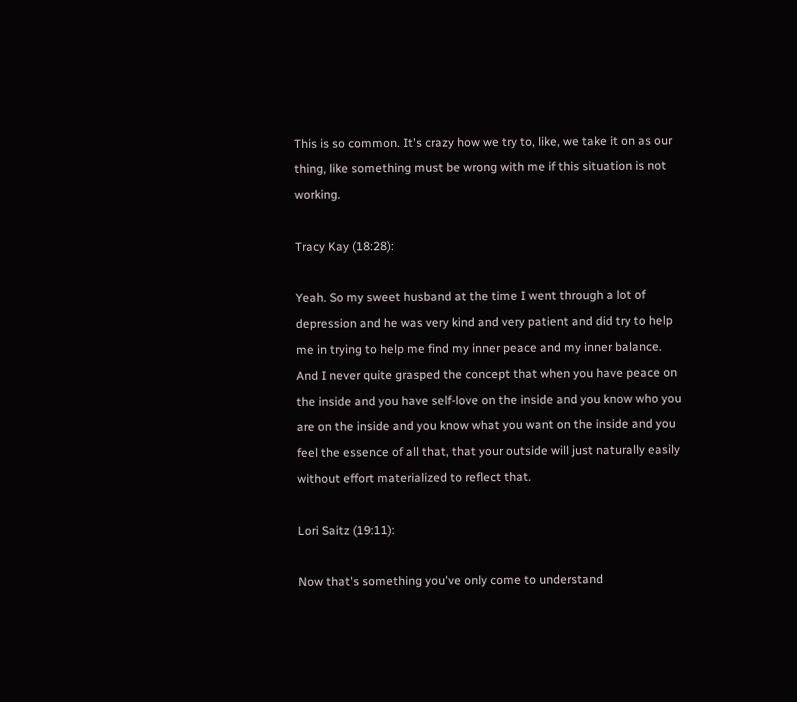This is so common. It's crazy how we try to, like, we take it on as our thing, like something must be wrong with me if this situation is not working.

Tracy Kay (18:28):

Yeah. So my sweet husband at the time I went through a lot of depression and he was very kind and very patient and did try to help me in trying to help me find my inner peace and my inner balance. And I never quite grasped the concept that when you have peace on the inside and you have self-love on the inside and you know who you are on the inside and you know what you want on the inside and you feel the essence of all that, that your outside will just naturally easily without effort materialized to reflect that.

Lori Saitz (19:11):

Now that's something you've only come to understand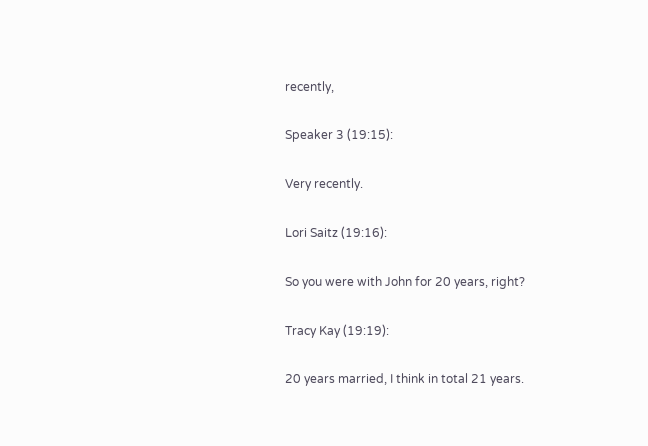recently,

Speaker 3 (19:15):

Very recently.

Lori Saitz (19:16):

So you were with John for 20 years, right?

Tracy Kay (19:19):

20 years married, I think in total 21 years.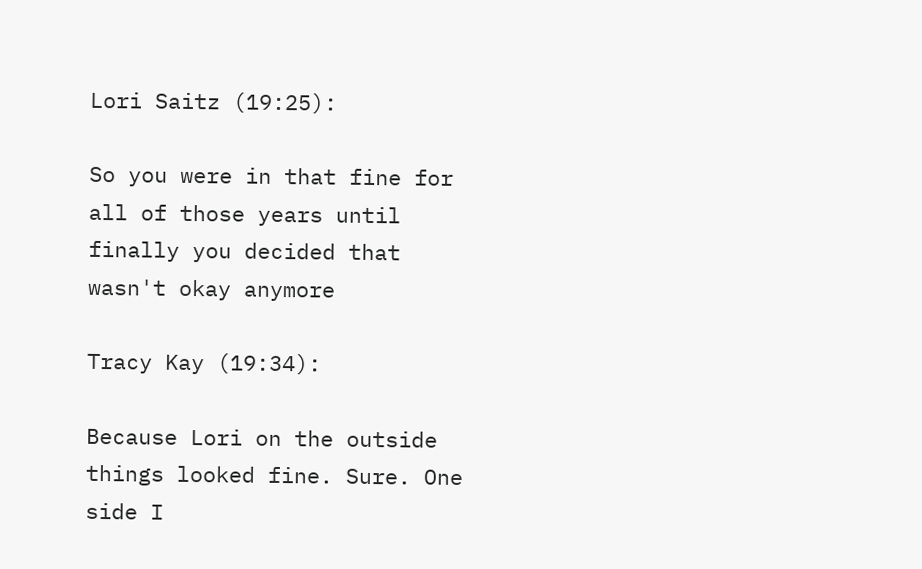Lori Saitz (19:25):

So you were in that fine for all of those years until finally you decided that wasn't okay anymore

Tracy Kay (19:34):

Because Lori on the outside things looked fine. Sure. One side I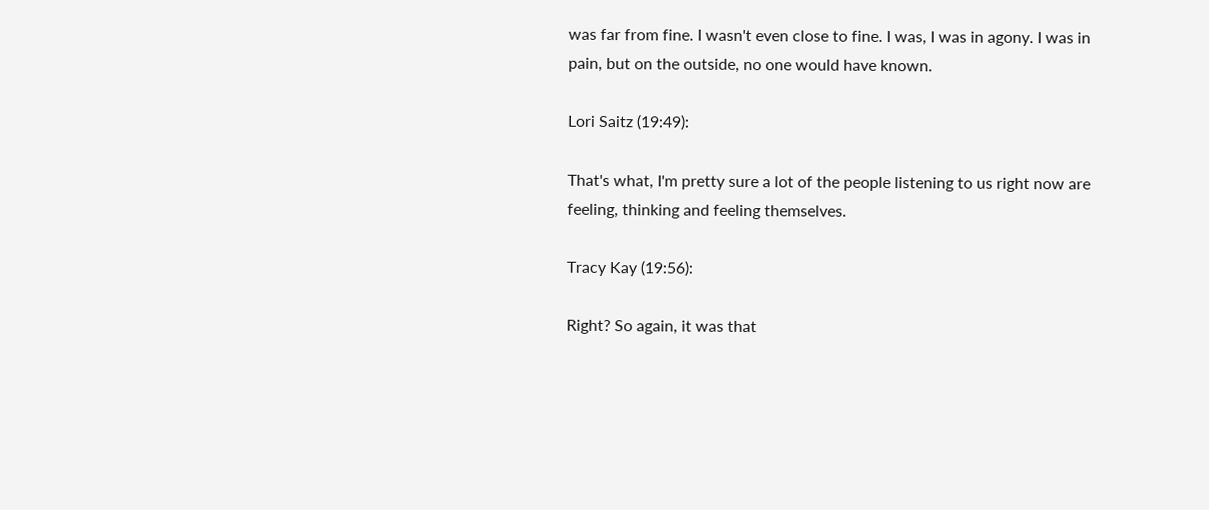was far from fine. I wasn't even close to fine. I was, I was in agony. I was in pain, but on the outside, no one would have known.

Lori Saitz (19:49):

That's what, I'm pretty sure a lot of the people listening to us right now are feeling, thinking and feeling themselves.

Tracy Kay (19:56):

Right? So again, it was that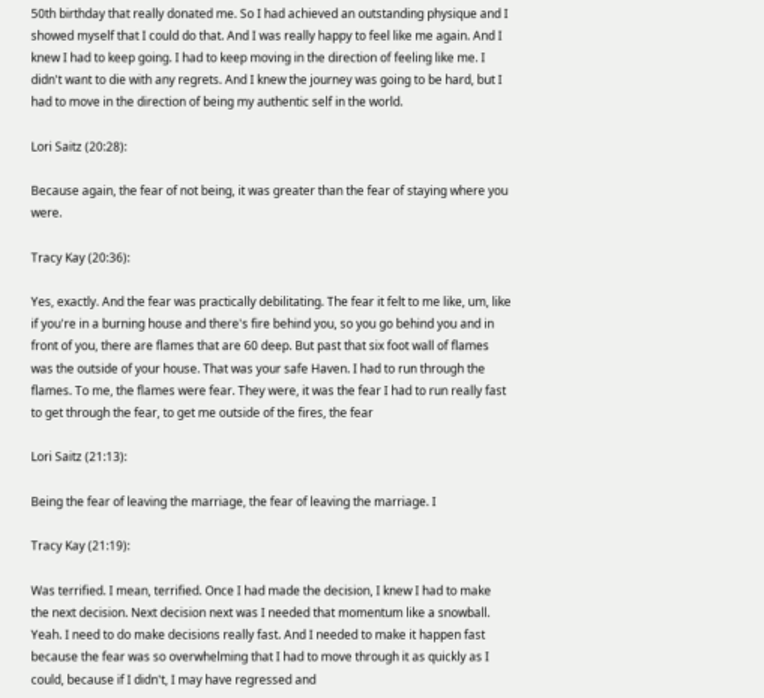50th birthday that really donated me. So I had achieved an outstanding physique and I showed myself that I could do that. And I was really happy to feel like me again. And I knew I had to keep going. I had to keep moving in the direction of feeling like me. I didn't want to die with any regrets. And I knew the journey was going to be hard, but I had to move in the direction of being my authentic self in the world.

Lori Saitz (20:28):

Because again, the fear of not being, it was greater than the fear of staying where you were.

Tracy Kay (20:36):

Yes, exactly. And the fear was practically debilitating. The fear it felt to me like, um, like if you're in a burning house and there's fire behind you, so you go behind you and in front of you, there are flames that are 60 deep. But past that six foot wall of flames was the outside of your house. That was your safe Haven. I had to run through the flames. To me, the flames were fear. They were, it was the fear I had to run really fast to get through the fear, to get me outside of the fires, the fear

Lori Saitz (21:13):

Being the fear of leaving the marriage, the fear of leaving the marriage. I

Tracy Kay (21:19):

Was terrified. I mean, terrified. Once I had made the decision, I knew I had to make the next decision. Next decision next was I needed that momentum like a snowball. Yeah. I need to do make decisions really fast. And I needed to make it happen fast because the fear was so overwhelming that I had to move through it as quickly as I could, because if I didn't, I may have regressed and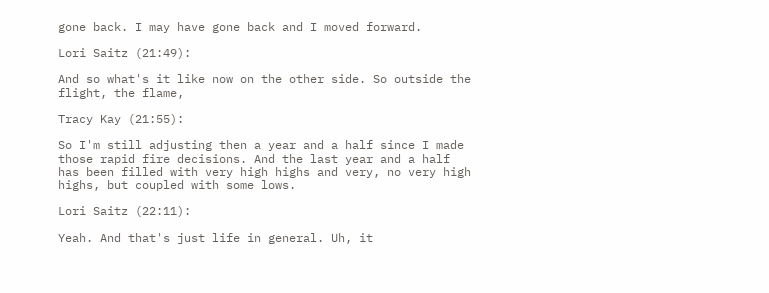gone back. I may have gone back and I moved forward.

Lori Saitz (21:49):

And so what's it like now on the other side. So outside the flight, the flame,

Tracy Kay (21:55):

So I'm still adjusting then a year and a half since I made those rapid fire decisions. And the last year and a half has been filled with very high highs and very, no very high highs, but coupled with some lows.

Lori Saitz (22:11):

Yeah. And that's just life in general. Uh, it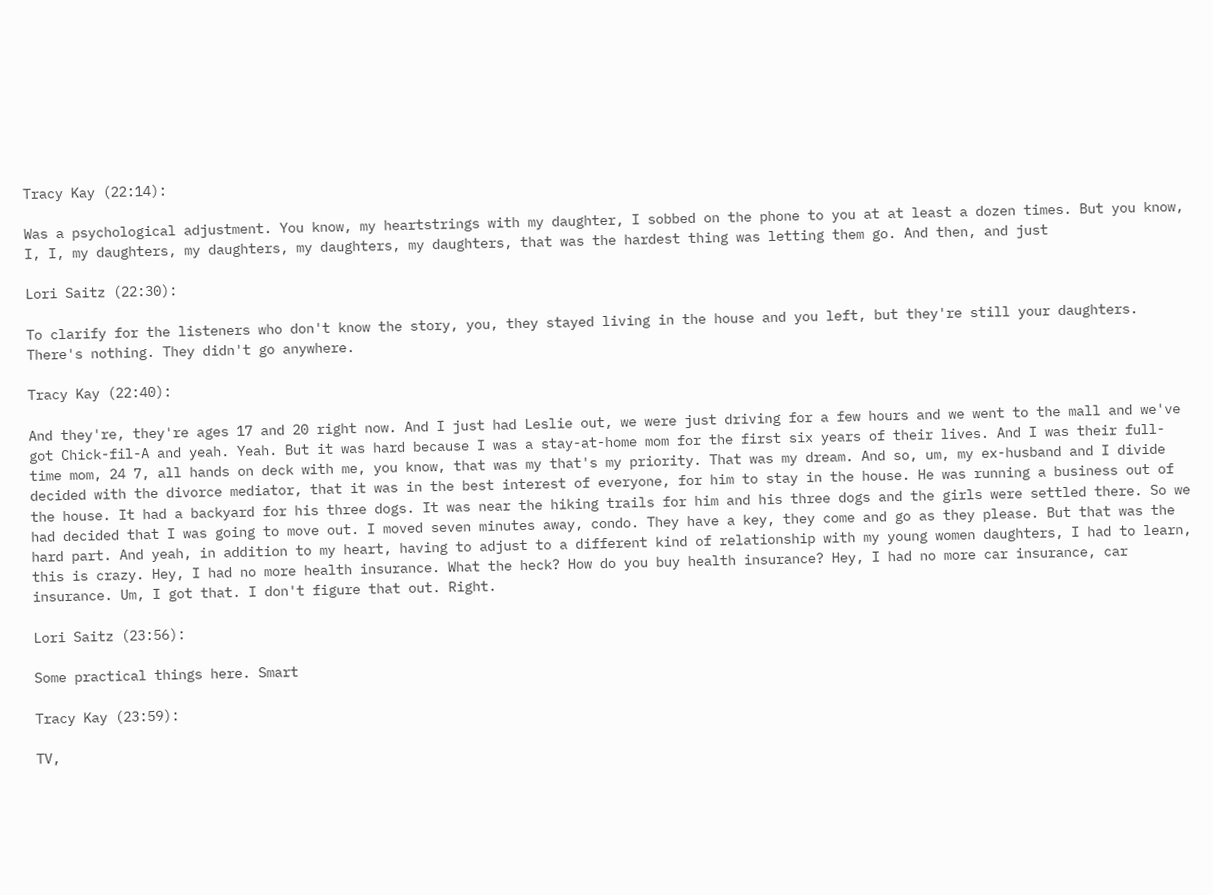Tracy Kay (22:14):

Was a psychological adjustment. You know, my heartstrings with my daughter, I sobbed on the phone to you at at least a dozen times. But you know, I, I, my daughters, my daughters, my daughters, my daughters, that was the hardest thing was letting them go. And then, and just

Lori Saitz (22:30):

To clarify for the listeners who don't know the story, you, they stayed living in the house and you left, but they're still your daughters. There's nothing. They didn't go anywhere.

Tracy Kay (22:40):

And they're, they're ages 17 and 20 right now. And I just had Leslie out, we were just driving for a few hours and we went to the mall and we've got Chick-fil-A and yeah. Yeah. But it was hard because I was a stay-at-home mom for the first six years of their lives. And I was their full-time mom, 24 7, all hands on deck with me, you know, that was my that's my priority. That was my dream. And so, um, my ex-husband and I divide decided with the divorce mediator, that it was in the best interest of everyone, for him to stay in the house. He was running a business out of the house. It had a backyard for his three dogs. It was near the hiking trails for him and his three dogs and the girls were settled there. So we had decided that I was going to move out. I moved seven minutes away, condo. They have a key, they come and go as they please. But that was the hard part. And yeah, in addition to my heart, having to adjust to a different kind of relationship with my young women daughters, I had to learn, this is crazy. Hey, I had no more health insurance. What the heck? How do you buy health insurance? Hey, I had no more car insurance, car insurance. Um, I got that. I don't figure that out. Right.

Lori Saitz (23:56):

Some practical things here. Smart

Tracy Kay (23:59):

TV,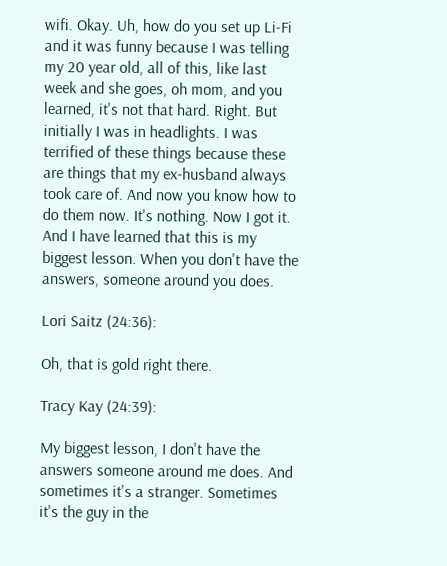wifi. Okay. Uh, how do you set up Li-Fi and it was funny because I was telling my 20 year old, all of this, like last week and she goes, oh mom, and you learned, it's not that hard. Right. But initially I was in headlights. I was terrified of these things because these are things that my ex-husband always took care of. And now you know how to do them now. It's nothing. Now I got it. And I have learned that this is my biggest lesson. When you don't have the answers, someone around you does.

Lori Saitz (24:36):

Oh, that is gold right there.

Tracy Kay (24:39):

My biggest lesson, I don't have the answers someone around me does. And sometimes it's a stranger. Sometimes it's the guy in the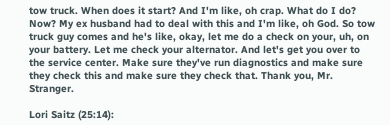tow truck. When does it start? And I'm like, oh crap. What do I do? Now? My ex husband had to deal with this and I'm like, oh God. So tow truck guy comes and he's like, okay, let me do a check on your, uh, on your battery. Let me check your alternator. And let's get you over to the service center. Make sure they've run diagnostics and make sure they check this and make sure they check that. Thank you, Mr. Stranger.

Lori Saitz (25:14):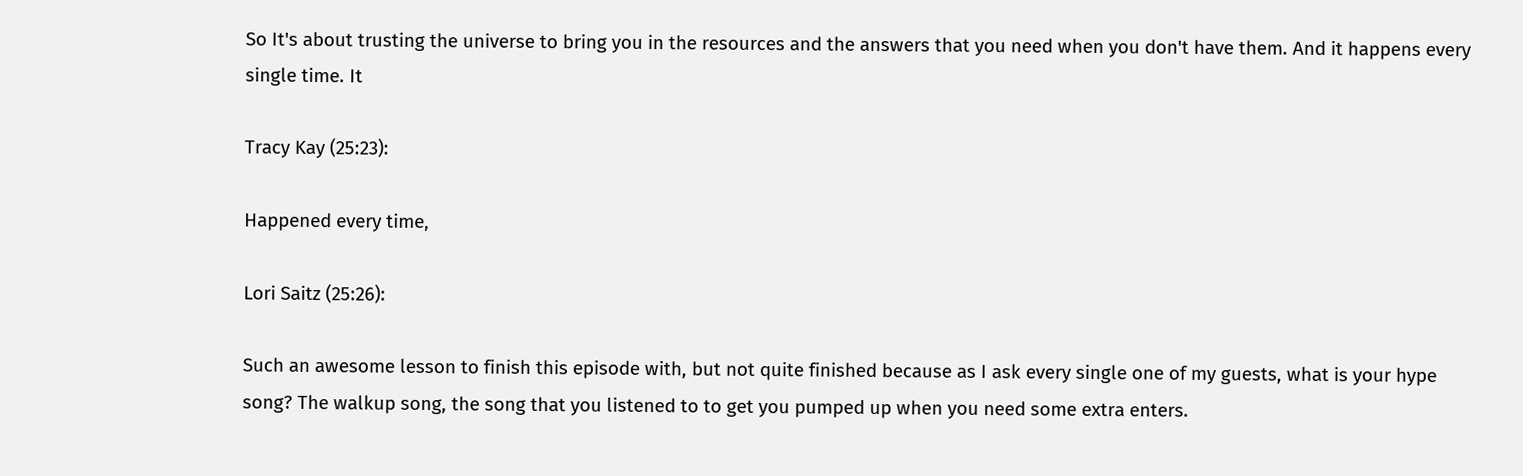So It's about trusting the universe to bring you in the resources and the answers that you need when you don't have them. And it happens every single time. It

Tracy Kay (25:23):

Happened every time,

Lori Saitz (25:26):

Such an awesome lesson to finish this episode with, but not quite finished because as I ask every single one of my guests, what is your hype song? The walkup song, the song that you listened to to get you pumped up when you need some extra enters.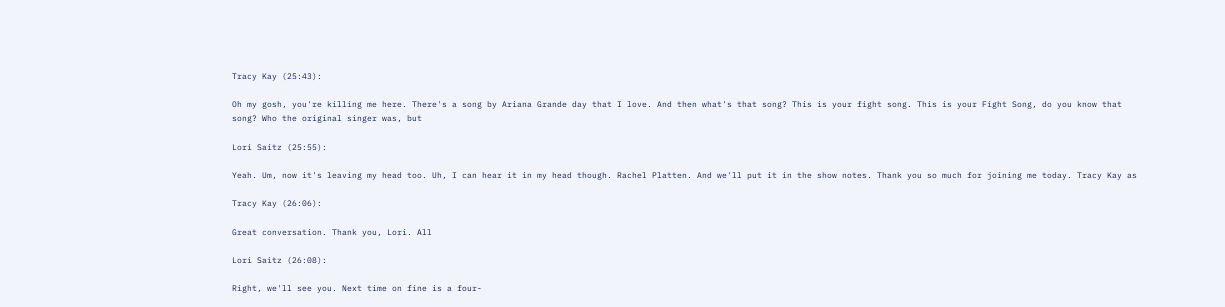Tracy Kay (25:43):

Oh my gosh, you're killing me here. There's a song by Ariana Grande day that I love. And then what's that song? This is your fight song. This is your Fight Song, do you know that song? Who the original singer was, but

Lori Saitz (25:55):

Yeah. Um, now it's leaving my head too. Uh, I can hear it in my head though. Rachel Platten. And we'll put it in the show notes. Thank you so much for joining me today. Tracy Kay as

Tracy Kay (26:06):

Great conversation. Thank you, Lori. All

Lori Saitz (26:08):

Right, we'll see you. Next time on fine is a four-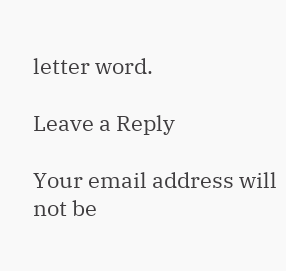letter word.

Leave a Reply

Your email address will not be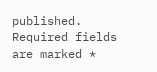published. Required fields are marked *